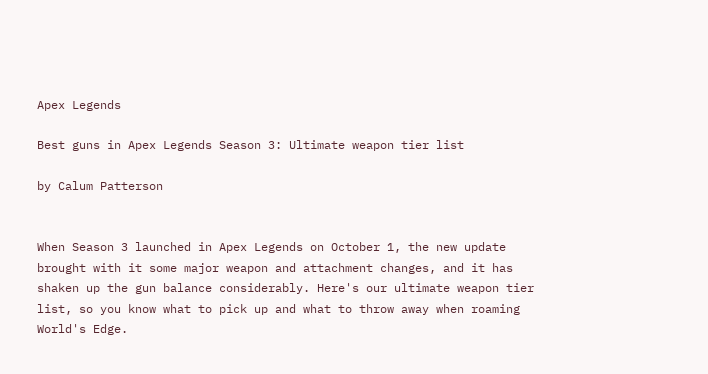Apex Legends

Best guns in Apex Legends Season 3: Ultimate weapon tier list

by Calum Patterson


When Season 3 launched in Apex Legends on October 1, the new update brought with it some major weapon and attachment changes, and it has shaken up the gun balance considerably. Here's our ultimate weapon tier list, so you know what to pick up and what to throw away when roaming World's Edge.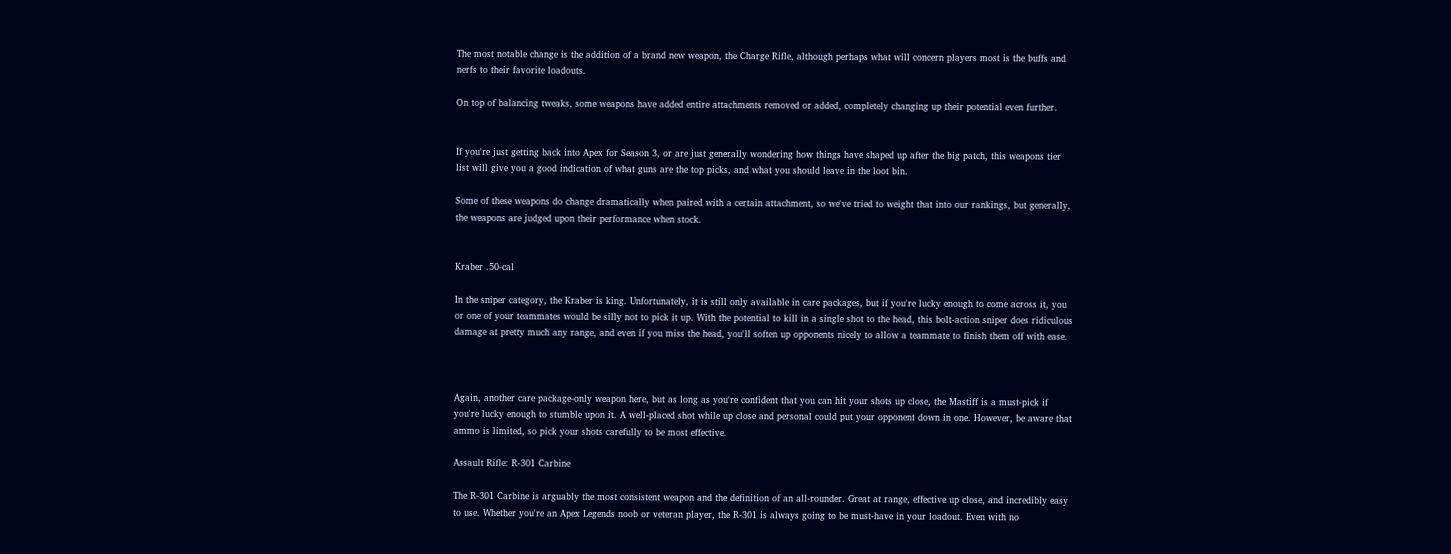The most notable change is the addition of a brand new weapon, the Charge Rifle, although perhaps what will concern players most is the buffs and nerfs to their favorite loadouts.

On top of balancing tweaks, some weapons have added entire attachments removed or added, completely changing up their potential even further.


If you're just getting back into Apex for Season 3, or are just generally wondering how things have shaped up after the big patch, this weapons tier list will give you a good indication of what guns are the top picks, and what you should leave in the loot bin.

Some of these weapons do change dramatically when paired with a certain attachment, so we've tried to weight that into our rankings, but generally, the weapons are judged upon their performance when stock.


Kraber .50-cal

In the sniper category, the Kraber is king. Unfortunately, it is still only available in care packages, but if you're lucky enough to come across it, you or one of your teammates would be silly not to pick it up. With the potential to kill in a single shot to the head, this bolt-action sniper does ridiculous damage at pretty much any range, and even if you miss the head, you'll soften up opponents nicely to allow a teammate to finish them off with ease.



Again, another care package-only weapon here, but as long as you're confident that you can hit your shots up close, the Mastiff is a must-pick if you're lucky enough to stumble upon it. A well-placed shot while up close and personal could put your opponent down in one. However, be aware that ammo is limited, so pick your shots carefully to be most effective.

Assault Rifle: R-301 Carbine

The R-301 Carbine is arguably the most consistent weapon and the definition of an all-rounder. Great at range, effective up close, and incredibly easy to use. Whether you're an Apex Legends noob or veteran player, the R-301 is always going to be must-have in your loadout. Even with no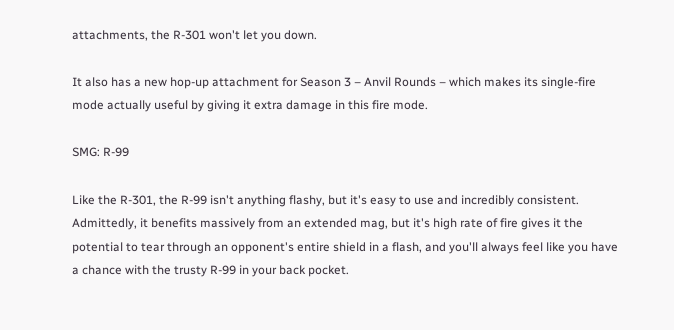attachments, the R-301 won't let you down.

It also has a new hop-up attachment for Season 3 – Anvil Rounds – which makes its single-fire mode actually useful by giving it extra damage in this fire mode.

SMG: R-99

Like the R-301, the R-99 isn't anything flashy, but it's easy to use and incredibly consistent. Admittedly, it benefits massively from an extended mag, but it's high rate of fire gives it the potential to tear through an opponent's entire shield in a flash, and you'll always feel like you have a chance with the trusty R-99 in your back pocket.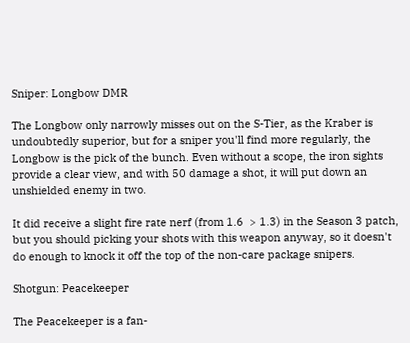Sniper: Longbow DMR

The Longbow only narrowly misses out on the S-Tier, as the Kraber is undoubtedly superior, but for a sniper you'll find more regularly, the Longbow is the pick of the bunch. Even without a scope, the iron sights provide a clear view, and with 50 damage a shot, it will put down an unshielded enemy in two.

It did receive a slight fire rate nerf (from 1.6  > 1.3) in the Season 3 patch, but you should picking your shots with this weapon anyway, so it doesn't do enough to knock it off the top of the non-care package snipers.

Shotgun: Peacekeeper

The Peacekeeper is a fan-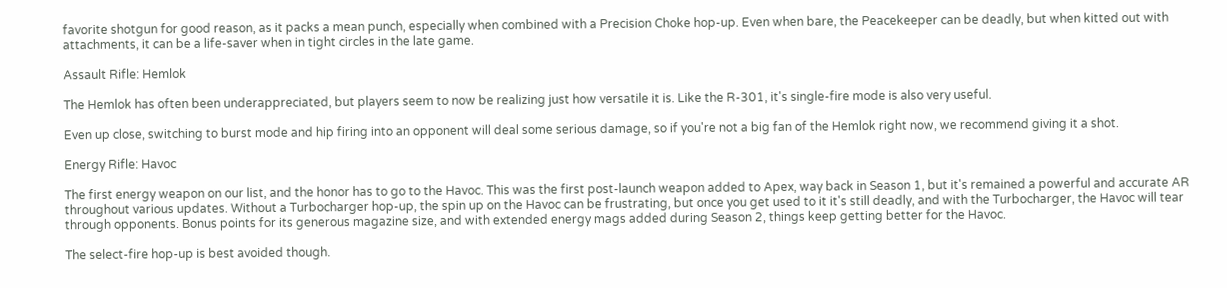favorite shotgun for good reason, as it packs a mean punch, especially when combined with a Precision Choke hop-up. Even when bare, the Peacekeeper can be deadly, but when kitted out with attachments, it can be a life-saver when in tight circles in the late game.

Assault Rifle: Hemlok

The Hemlok has often been underappreciated, but players seem to now be realizing just how versatile it is. Like the R-301, it's single-fire mode is also very useful.

Even up close, switching to burst mode and hip firing into an opponent will deal some serious damage, so if you're not a big fan of the Hemlok right now, we recommend giving it a shot.

Energy Rifle: Havoc

The first energy weapon on our list, and the honor has to go to the Havoc. This was the first post-launch weapon added to Apex, way back in Season 1, but it's remained a powerful and accurate AR throughout various updates. Without a Turbocharger hop-up, the spin up on the Havoc can be frustrating, but once you get used to it it's still deadly, and with the Turbocharger, the Havoc will tear through opponents. Bonus points for its generous magazine size, and with extended energy mags added during Season 2, things keep getting better for the Havoc.

The select-fire hop-up is best avoided though.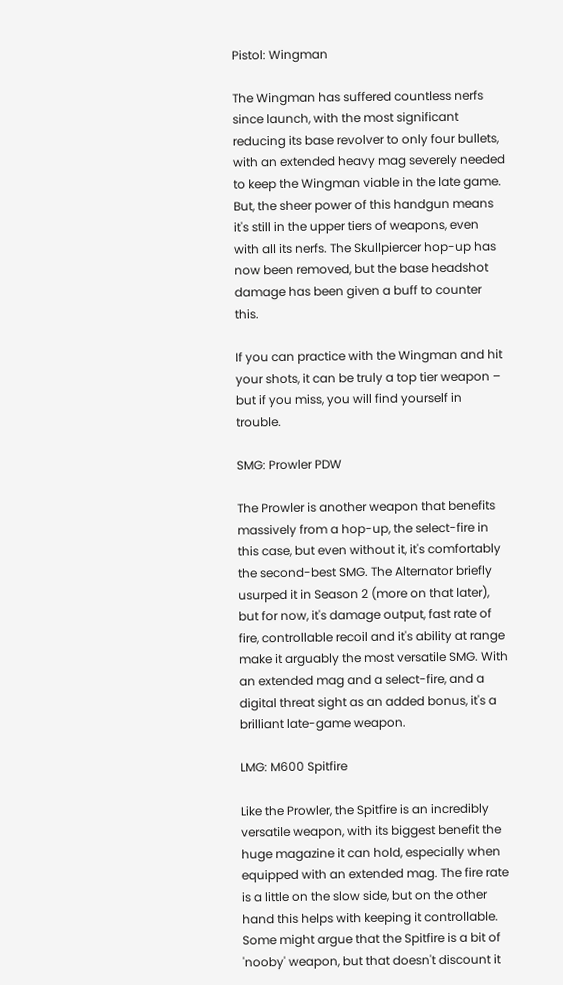Pistol: Wingman

The Wingman has suffered countless nerfs since launch, with the most significant reducing its base revolver to only four bullets, with an extended heavy mag severely needed to keep the Wingman viable in the late game. But, the sheer power of this handgun means it's still in the upper tiers of weapons, even with all its nerfs. The Skullpiercer hop-up has now been removed, but the base headshot damage has been given a buff to counter this.

If you can practice with the Wingman and hit your shots, it can be truly a top tier weapon – but if you miss, you will find yourself in trouble.

SMG: Prowler PDW

The Prowler is another weapon that benefits massively from a hop-up, the select-fire in this case, but even without it, it's comfortably the second-best SMG. The Alternator briefly usurped it in Season 2 (more on that later), but for now, it's damage output, fast rate of fire, controllable recoil and it's ability at range make it arguably the most versatile SMG. With an extended mag and a select-fire, and a digital threat sight as an added bonus, it's a brilliant late-game weapon.

LMG: M600 Spitfire

Like the Prowler, the Spitfire is an incredibly versatile weapon, with its biggest benefit the huge magazine it can hold, especially when equipped with an extended mag. The fire rate is a little on the slow side, but on the other hand this helps with keeping it controllable. Some might argue that the Spitfire is a bit of 'nooby' weapon, but that doesn't discount it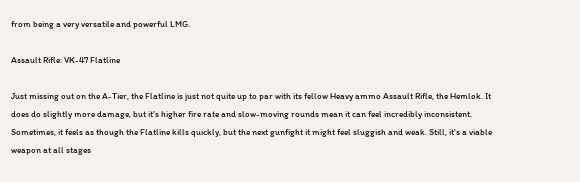from being a very versatile and powerful LMG.

Assault Rifle: VK-47 Flatline

Just missing out on the A-Tier, the Flatline is just not quite up to par with its fellow Heavy ammo Assault Rifle, the Hemlok. It does do slightly more damage, but it's higher fire rate and slow-moving rounds mean it can feel incredibly inconsistent. Sometimes, it feels as though the Flatline kills quickly, but the next gunfight it might feel sluggish and weak. Still, it's a viable weapon at all stages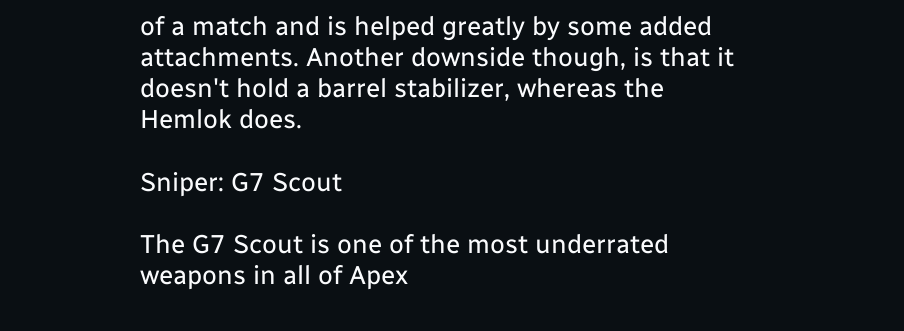of a match and is helped greatly by some added attachments. Another downside though, is that it doesn't hold a barrel stabilizer, whereas the Hemlok does.

Sniper: G7 Scout

The G7 Scout is one of the most underrated weapons in all of Apex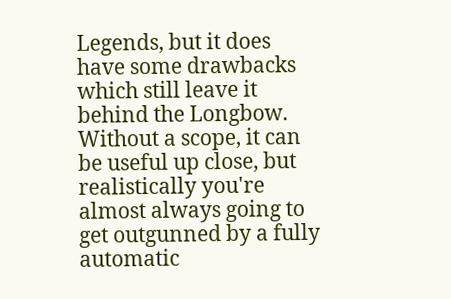Legends, but it does have some drawbacks which still leave it behind the Longbow. Without a scope, it can be useful up close, but realistically you're almost always going to get outgunned by a fully automatic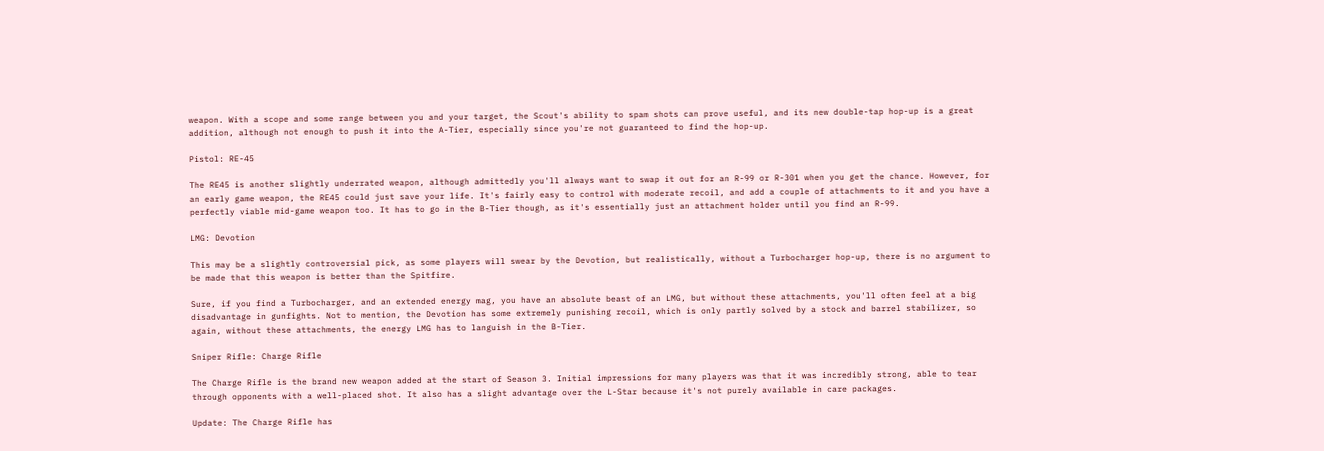weapon. With a scope and some range between you and your target, the Scout's ability to spam shots can prove useful, and its new double-tap hop-up is a great addition, although not enough to push it into the A-Tier, especially since you're not guaranteed to find the hop-up.

Pistol: RE-45

The RE45 is another slightly underrated weapon, although admittedly you'll always want to swap it out for an R-99 or R-301 when you get the chance. However, for an early game weapon, the RE45 could just save your life. It's fairly easy to control with moderate recoil, and add a couple of attachments to it and you have a perfectly viable mid-game weapon too. It has to go in the B-Tier though, as it's essentially just an attachment holder until you find an R-99.

LMG: Devotion

This may be a slightly controversial pick, as some players will swear by the Devotion, but realistically, without a Turbocharger hop-up, there is no argument to be made that this weapon is better than the Spitfire.

Sure, if you find a Turbocharger, and an extended energy mag, you have an absolute beast of an LMG, but without these attachments, you'll often feel at a big disadvantage in gunfights. Not to mention, the Devotion has some extremely punishing recoil, which is only partly solved by a stock and barrel stabilizer, so again, without these attachments, the energy LMG has to languish in the B-Tier.

Sniper Rifle: Charge Rifle

The Charge Rifle is the brand new weapon added at the start of Season 3. Initial impressions for many players was that it was incredibly strong, able to tear through opponents with a well-placed shot. It also has a slight advantage over the L-Star because it's not purely available in care packages.

Update: The Charge Rifle has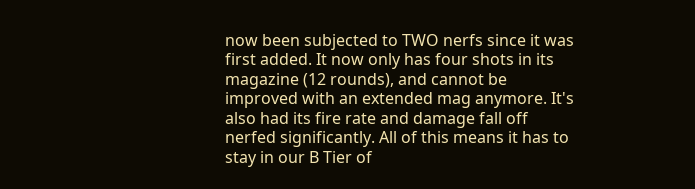now been subjected to TWO nerfs since it was first added. It now only has four shots in its magazine (12 rounds), and cannot be improved with an extended mag anymore. It's also had its fire rate and damage fall off nerfed significantly. All of this means it has to stay in our B Tier of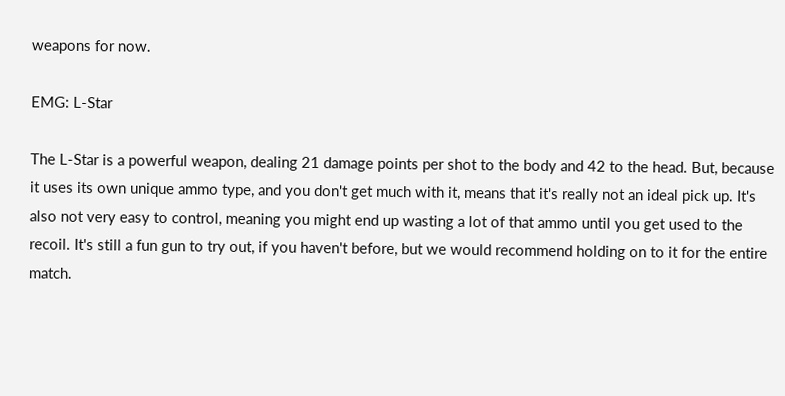weapons for now.

EMG: L-Star

The L-Star is a powerful weapon, dealing 21 damage points per shot to the body and 42 to the head. But, because it uses its own unique ammo type, and you don't get much with it, means that it's really not an ideal pick up. It's also not very easy to control, meaning you might end up wasting a lot of that ammo until you get used to the recoil. It's still a fun gun to try out, if you haven't before, but we would recommend holding on to it for the entire match.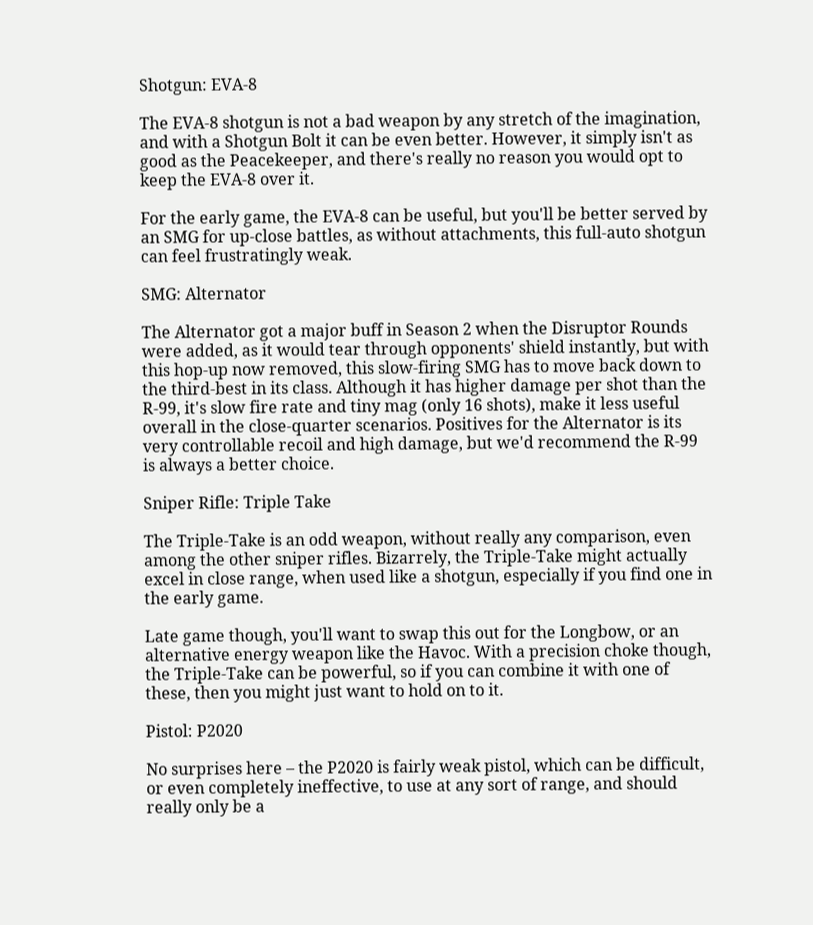Shotgun: EVA-8

The EVA-8 shotgun is not a bad weapon by any stretch of the imagination, and with a Shotgun Bolt it can be even better. However, it simply isn't as good as the Peacekeeper, and there's really no reason you would opt to keep the EVA-8 over it.

For the early game, the EVA-8 can be useful, but you'll be better served by an SMG for up-close battles, as without attachments, this full-auto shotgun can feel frustratingly weak.

SMG: Alternator

The Alternator got a major buff in Season 2 when the Disruptor Rounds were added, as it would tear through opponents' shield instantly, but with this hop-up now removed, this slow-firing SMG has to move back down to the third-best in its class. Although it has higher damage per shot than the R-99, it's slow fire rate and tiny mag (only 16 shots), make it less useful overall in the close-quarter scenarios. Positives for the Alternator is its very controllable recoil and high damage, but we'd recommend the R-99 is always a better choice.

Sniper Rifle: Triple Take

The Triple-Take is an odd weapon, without really any comparison, even among the other sniper rifles. Bizarrely, the Triple-Take might actually excel in close range, when used like a shotgun, especially if you find one in the early game.

Late game though, you'll want to swap this out for the Longbow, or an alternative energy weapon like the Havoc. With a precision choke though, the Triple-Take can be powerful, so if you can combine it with one of these, then you might just want to hold on to it.

Pistol: P2020

No surprises here – the P2020 is fairly weak pistol, which can be difficult, or even completely ineffective, to use at any sort of range, and should really only be a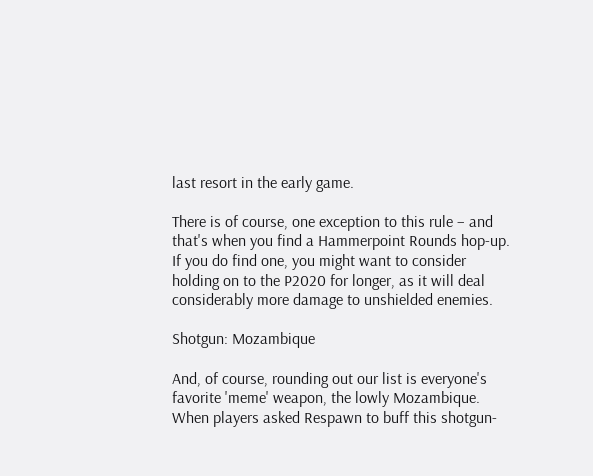last resort in the early game.

There is of course, one exception to this rule – and that's when you find a Hammerpoint Rounds hop-up. If you do find one, you might want to consider holding on to the P2020 for longer, as it will deal considerably more damage to unshielded enemies.

Shotgun: Mozambique

And, of course, rounding out our list is everyone's favorite 'meme' weapon, the lowly Mozambique. When players asked Respawn to buff this shotgun-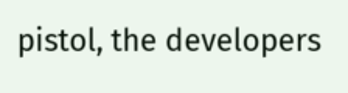pistol, the developers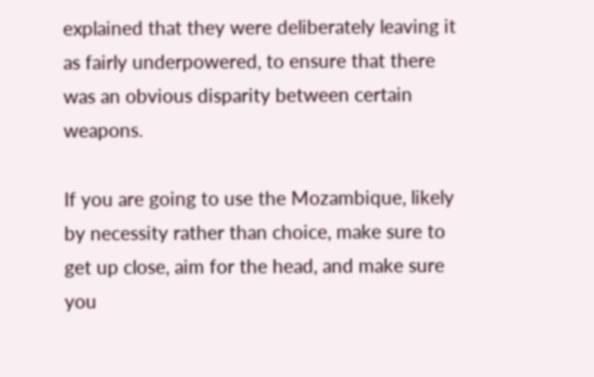explained that they were deliberately leaving it as fairly underpowered, to ensure that there was an obvious disparity between certain weapons.

If you are going to use the Mozambique, likely by necessity rather than choice, make sure to get up close, aim for the head, and make sure you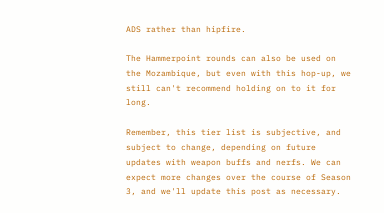ADS rather than hipfire.

The Hammerpoint rounds can also be used on the Mozambique, but even with this hop-up, we still can't recommend holding on to it for long.

Remember, this tier list is subjective, and subject to change, depending on future updates with weapon buffs and nerfs. We can expect more changes over the course of Season 3, and we'll update this post as necessary.